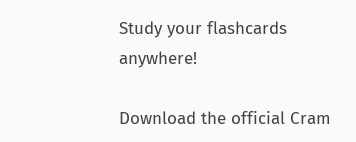Study your flashcards anywhere!

Download the official Cram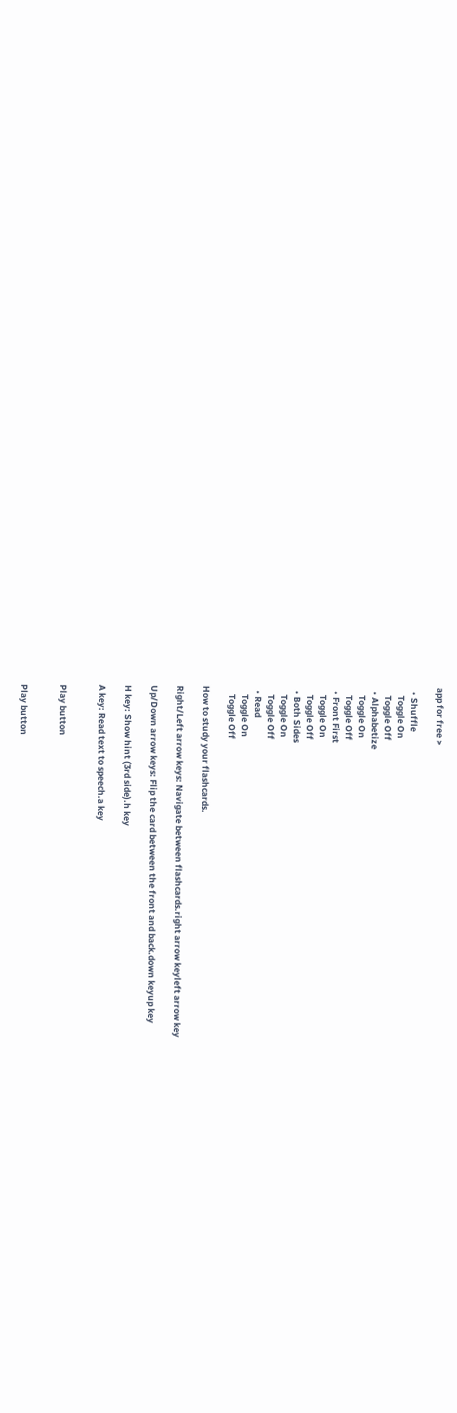app for free >

  • Shuffle
    Toggle On
    Toggle Off
  • Alphabetize
    Toggle On
    Toggle Off
  • Front First
    Toggle On
    Toggle Off
  • Both Sides
    Toggle On
    Toggle Off
  • Read
    Toggle On
    Toggle Off

How to study your flashcards.

Right/Left arrow keys: Navigate between flashcards.right arrow keyleft arrow key

Up/Down arrow keys: Flip the card between the front and back.down keyup key

H key: Show hint (3rd side).h key

A key: Read text to speech.a key


Play button


Play button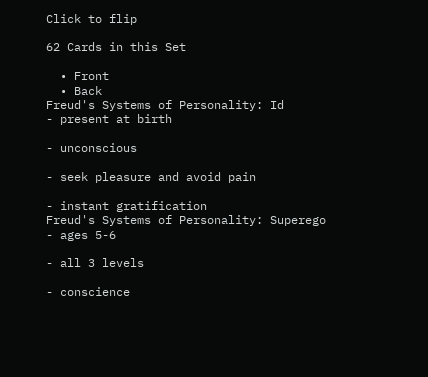Click to flip

62 Cards in this Set

  • Front
  • Back
Freud's Systems of Personality: Id
- present at birth

- unconscious

- seek pleasure and avoid pain

- instant gratification
Freud's Systems of Personality: Superego
- ages 5-6

- all 3 levels

- conscience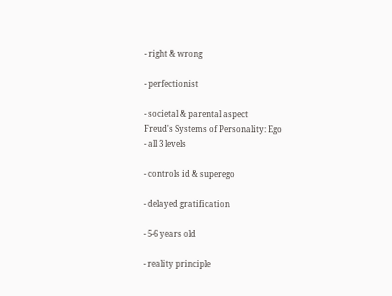- right & wrong

- perfectionist

- societal & parental aspect
Freud's Systems of Personality: Ego
- all 3 levels

- controls id & superego

- delayed gratification

- 5-6 years old

- reality principle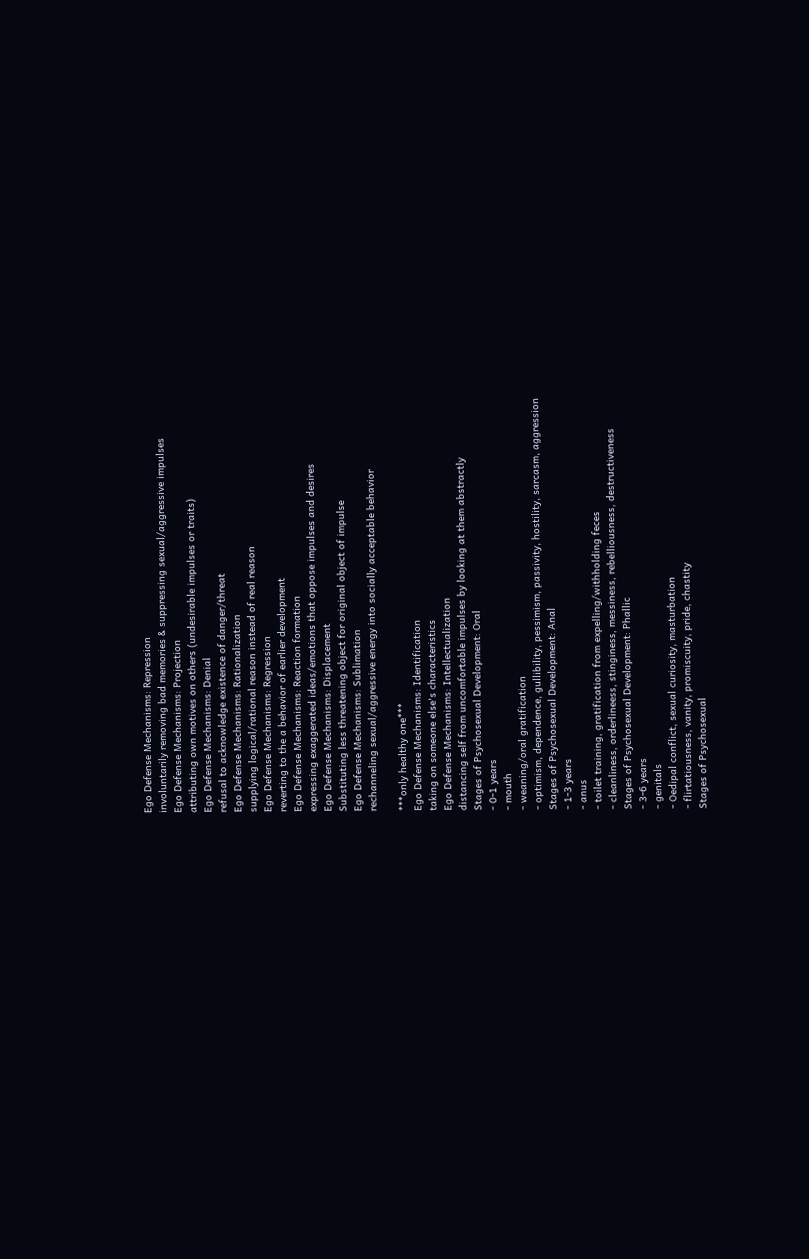Ego Defense Mechanisms: Repression
involuntarily removing bad memories & suppressing sexual/aggressive impulses
Ego Defense Mechanisms: Projection
attributing own motives on others (undesirable impulses or traits)
Ego Defense Mechanisms: Denial
refusal to acknowledge existence of danger/threat
Ego Defense Mechanisms: Rationalization
supplying logical/rational reason instead of real reason
Ego Defense Mechanisms: Regression
reverting to the a behavior of earlier development
Ego Defense Mechanisms: Reaction formation
expressing exaggerated ideas/emotions that oppose impulses and desires
Ego Defense Mechanisms: Displacement
Substituting less threatening object for original object of impulse
Ego Defense Mechanisms: Sublimation
rechanneling sexual/aggressive energy into socially acceptable behavior

***only healthy one***
Ego Defense Mechanisms: Identification
taking on someone else's characteristics
Ego Defense Mechanisms: Intellectualization
distancing self from uncomfortable impulses by looking at them abstractly
Stages of Psychosexual Development: Oral
- 0-1 years
- mouth
- weaning/oral gratification
- optimism, dependence, gullibility, pessimism, passivity, hostility, sarcasm, aggression
Stages of Psychosexual Development: Anal
- 1-3 years
- anus
- toilet training, gratification from expelling/withholding feces
- cleanliness, orderlineess, stinginess, messiness, rebelliousness, destructiveness
Stages of Psychosexual Development: Phallic
- 3-6 years
- genitals
- Oedipal conflict, sexual curiosity, masturbation
- flirtatiousness, vanity, promiscuity, pride, chastity
Stages of Psychosexual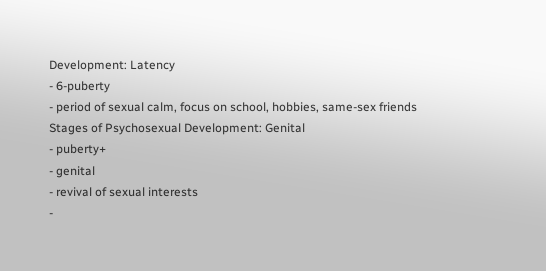Development: Latency
- 6-puberty
- period of sexual calm, focus on school, hobbies, same-sex friends
Stages of Psychosexual Development: Genital
- puberty+
- genital
- revival of sexual interests
-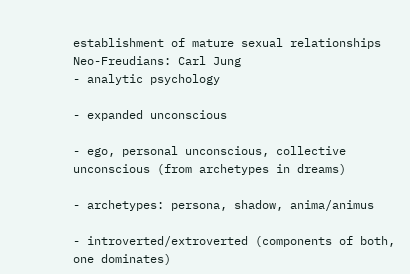establishment of mature sexual relationships
Neo-Freudians: Carl Jung
- analytic psychology

- expanded unconscious

- ego, personal unconscious, collective unconscious (from archetypes in dreams)

- archetypes: persona, shadow, anima/animus

- introverted/extroverted (components of both, one dominates)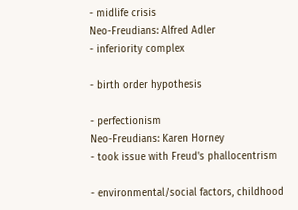- midlife crisis
Neo-Freudians: Alfred Adler
- inferiority complex

- birth order hypothesis

- perfectionism
Neo-Freudians: Karen Horney
- took issue with Freud's phallocentrism

- environmental/social factors, childhood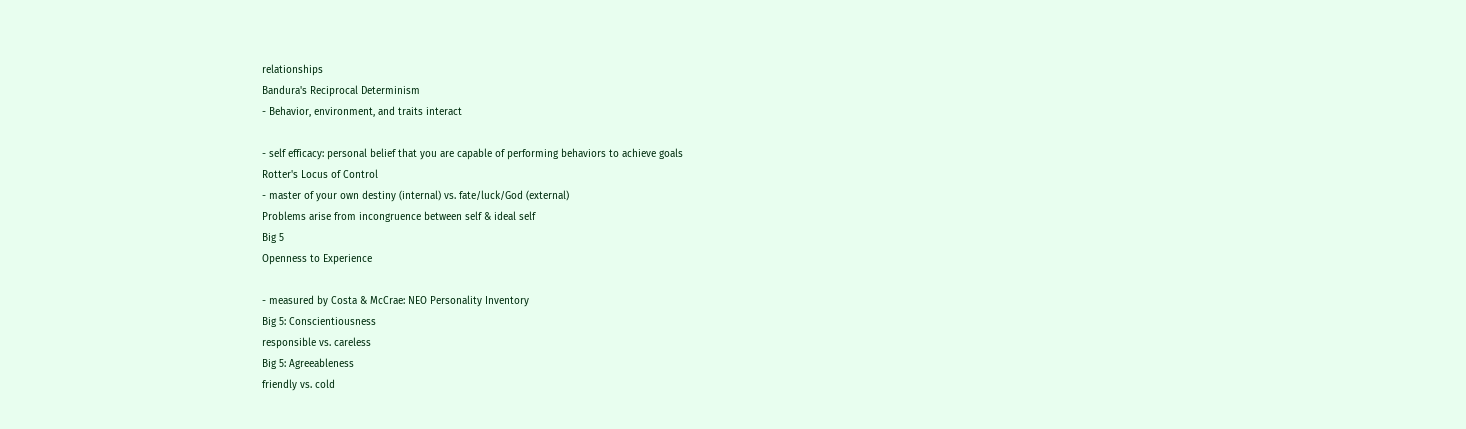relationships
Bandura's Reciprocal Determinism
- Behavior, environment, and traits interact

- self efficacy: personal belief that you are capable of performing behaviors to achieve goals
Rotter's Locus of Control
- master of your own destiny (internal) vs. fate/luck/God (external)
Problems arise from incongruence between self & ideal self
Big 5
Openness to Experience

- measured by Costa & McCrae: NEO Personality Inventory
Big 5: Conscientiousness
responsible vs. careless
Big 5: Agreeableness
friendly vs. cold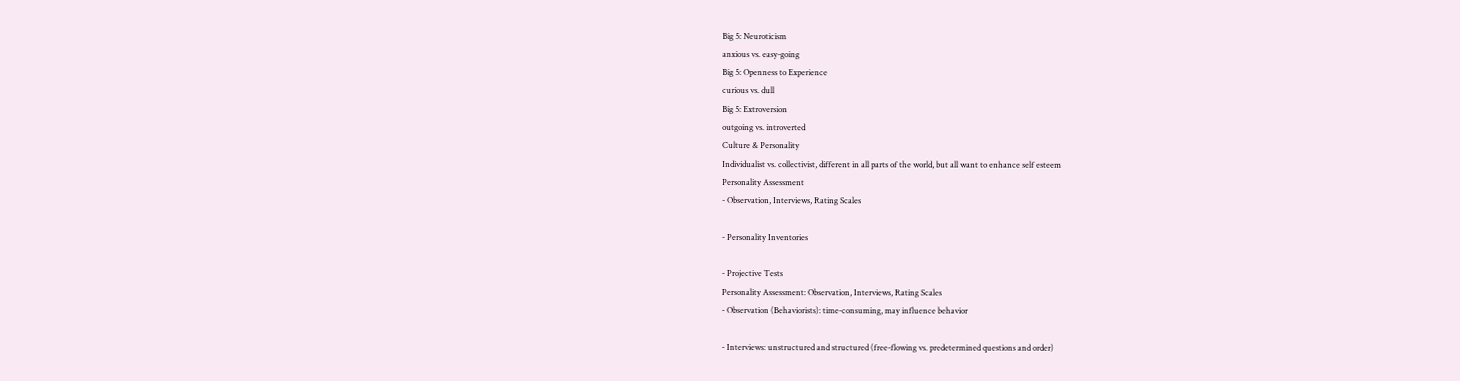Big 5: Neuroticism
anxious vs. easy-going
Big 5: Openness to Experience
curious vs. dull
Big 5: Extroversion
outgoing vs. introverted
Culture & Personality
Individualist vs. collectivist, different in all parts of the world, but all want to enhance self esteem
Personality Assessment
- Observation, Interviews, Rating Scales

- Personality Inventories

- Projective Tests
Personality Assessment: Observation, Interviews, Rating Scales
- Observation (Behaviorists): time-consuming, may influence behavior

- Interviews: unstructured and structured (free-flowing vs. predetermined questions and order)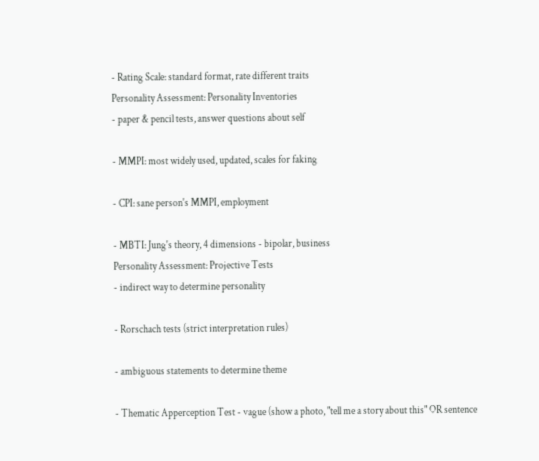- Rating Scale: standard format, rate different traits
Personality Assessment: Personality Inventories
- paper & pencil tests, answer questions about self

- MMPI: most widely used, updated, scales for faking

- CPI: sane person's MMPI, employment

- MBTI: Jung's theory, 4 dimensions - bipolar, business
Personality Assessment: Projective Tests
- indirect way to determine personality

- Rorschach tests (strict interpretation rules)

- ambiguous statements to determine theme

- Thematic Apperception Test - vague (show a photo, "tell me a story about this" OR sentence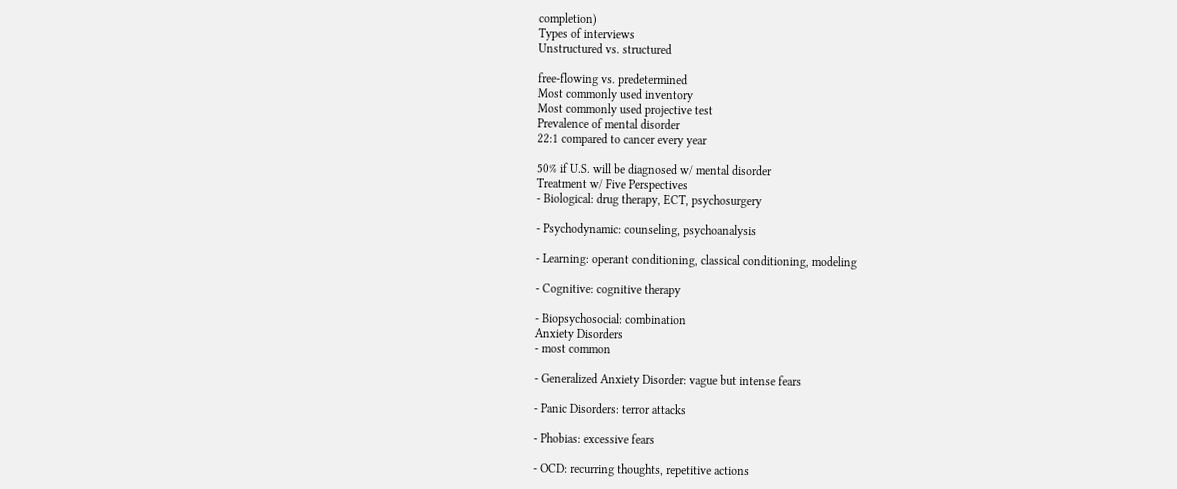completion)
Types of interviews
Unstructured vs. structured

free-flowing vs. predetermined
Most commonly used inventory
Most commonly used projective test
Prevalence of mental disorder
22:1 compared to cancer every year

50% if U.S. will be diagnosed w/ mental disorder
Treatment w/ Five Perspectives
- Biological: drug therapy, ECT, psychosurgery

- Psychodynamic: counseling, psychoanalysis

- Learning: operant conditioning, classical conditioning, modeling

- Cognitive: cognitive therapy

- Biopsychosocial: combination
Anxiety Disorders
- most common

- Generalized Anxiety Disorder: vague but intense fears

- Panic Disorders: terror attacks

- Phobias: excessive fears

- OCD: recurring thoughts, repetitive actions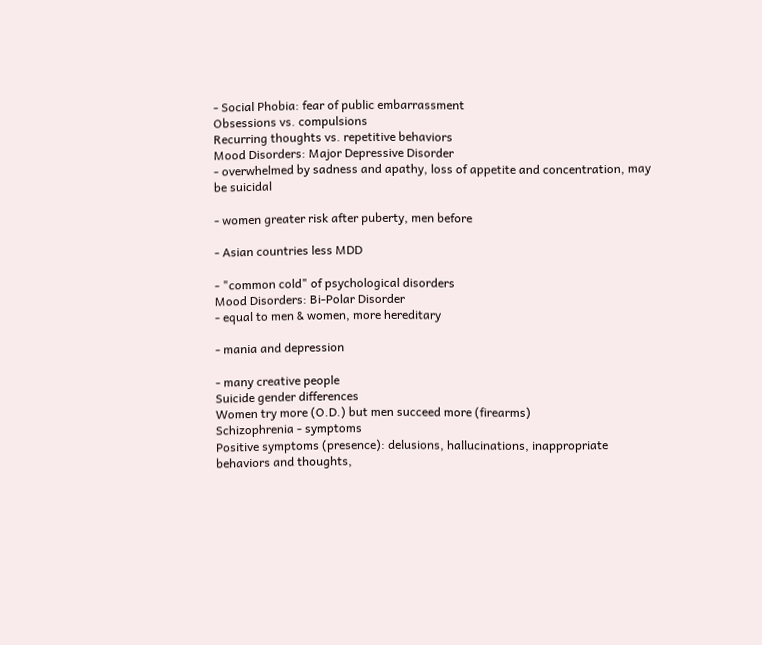- Social Phobia: fear of public embarrassment
Obsessions vs. compulsions
Recurring thoughts vs. repetitive behaviors
Mood Disorders: Major Depressive Disorder
- overwhelmed by sadness and apathy, loss of appetite and concentration, may be suicidal

- women greater risk after puberty, men before

- Asian countries less MDD

- "common cold" of psychological disorders
Mood Disorders: Bi-Polar Disorder
- equal to men & women, more hereditary

- mania and depression

- many creative people
Suicide gender differences
Women try more (O.D.) but men succeed more (firearms)
Schizophrenia - symptoms
Positive symptoms (presence): delusions, hallucinations, inappropriate behaviors and thoughts,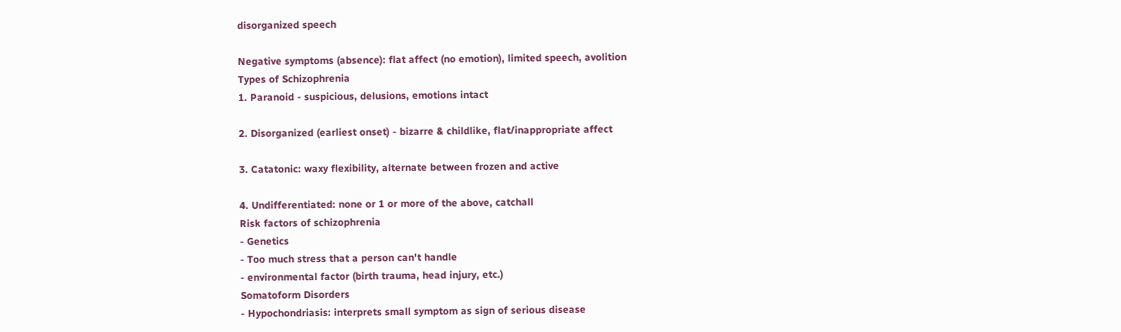disorganized speech

Negative symptoms (absence): flat affect (no emotion), limited speech, avolition
Types of Schizophrenia
1. Paranoid - suspicious, delusions, emotions intact

2. Disorganized (earliest onset) - bizarre & childlike, flat/inappropriate affect

3. Catatonic: waxy flexibility, alternate between frozen and active

4. Undifferentiated: none or 1 or more of the above, catchall
Risk factors of schizophrenia
- Genetics
- Too much stress that a person can't handle
- environmental factor (birth trauma, head injury, etc.)
Somatoform Disorders
- Hypochondriasis: interprets small symptom as sign of serious disease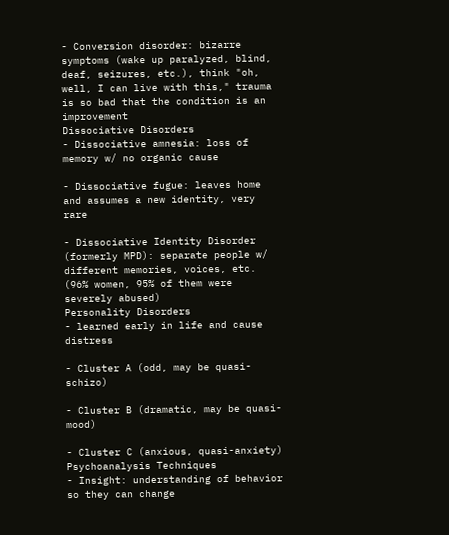- Conversion disorder: bizarre symptoms (wake up paralyzed, blind, deaf, seizures, etc.), think "oh, well, I can live with this," trauma is so bad that the condition is an improvement
Dissociative Disorders
- Dissociative amnesia: loss of memory w/ no organic cause

- Dissociative fugue: leaves home and assumes a new identity, very rare

- Dissociative Identity Disorder (formerly MPD): separate people w/ different memories, voices, etc. (96% women, 95% of them were severely abused)
Personality Disorders
- learned early in life and cause distress

- Cluster A (odd, may be quasi-schizo)

- Cluster B (dramatic, may be quasi-mood)

- Cluster C (anxious, quasi-anxiety)
Psychoanalysis Techniques
- Insight: understanding of behavior so they can change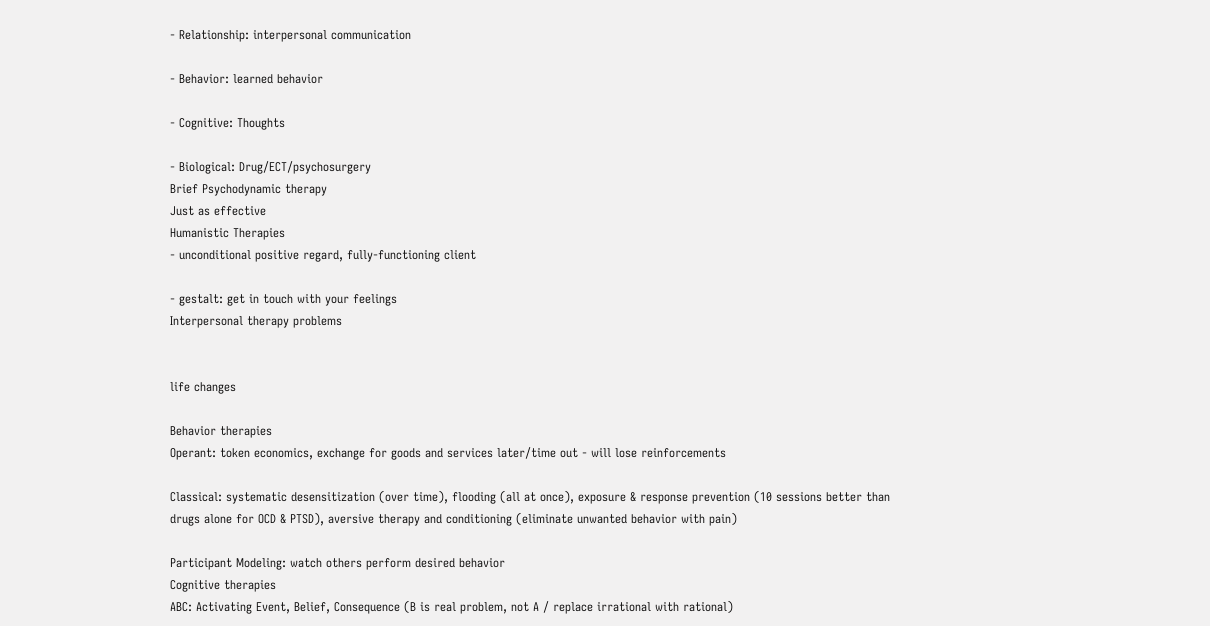- Relationship: interpersonal communication

- Behavior: learned behavior

- Cognitive: Thoughts

- Biological: Drug/ECT/psychosurgery
Brief Psychodynamic therapy
Just as effective
Humanistic Therapies
- unconditional positive regard, fully-functioning client

- gestalt: get in touch with your feelings
Interpersonal therapy problems


life changes

Behavior therapies
Operant: token economics, exchange for goods and services later/time out - will lose reinforcements

Classical: systematic desensitization (over time), flooding (all at once), exposure & response prevention (10 sessions better than drugs alone for OCD & PTSD), aversive therapy and conditioning (eliminate unwanted behavior with pain)

Participant Modeling: watch others perform desired behavior
Cognitive therapies
ABC: Activating Event, Belief, Consequence (B is real problem, not A / replace irrational with rational)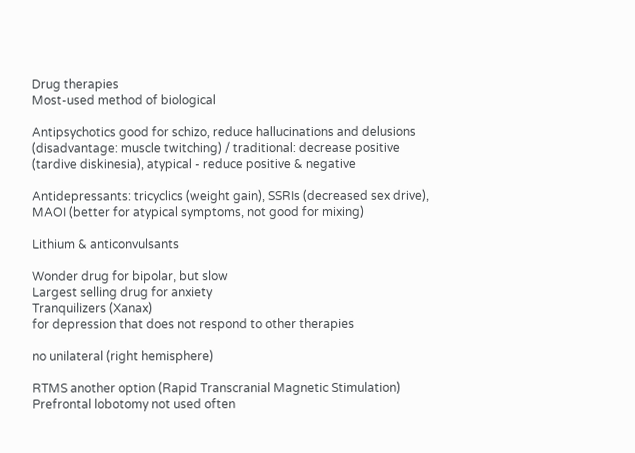Drug therapies
Most-used method of biological

Antipsychotics good for schizo, reduce hallucinations and delusions (disadvantage: muscle twitching) / traditional: decrease positive (tardive diskinesia), atypical - reduce positive & negative

Antidepressants: tricyclics (weight gain), SSRIs (decreased sex drive), MAOI (better for atypical symptoms, not good for mixing)

Lithium & anticonvulsants

Wonder drug for bipolar, but slow
Largest selling drug for anxiety
Tranquilizers (Xanax)
for depression that does not respond to other therapies

no unilateral (right hemisphere)

RTMS another option (Rapid Transcranial Magnetic Stimulation)
Prefrontal lobotomy not used often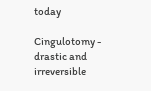today

Cingulotomy - drastic and irreversible